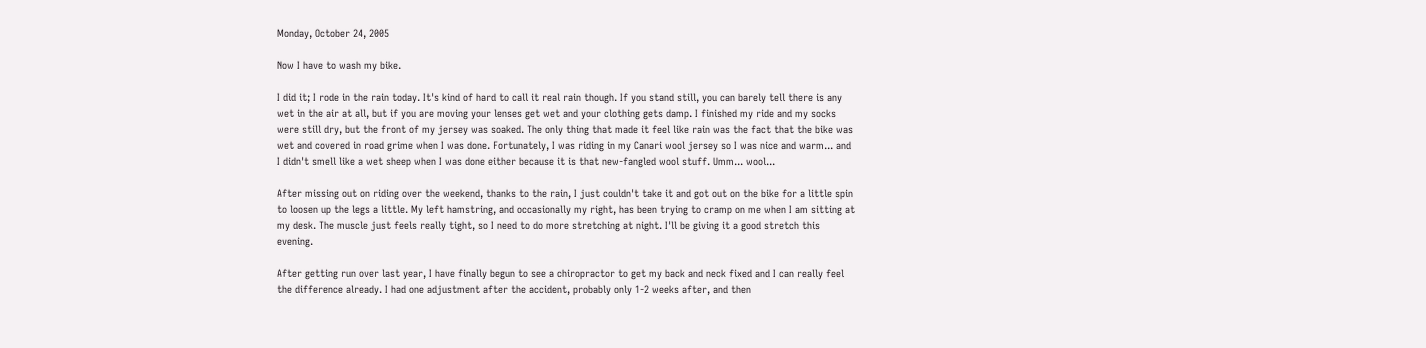Monday, October 24, 2005

Now I have to wash my bike.

I did it; I rode in the rain today. It's kind of hard to call it real rain though. If you stand still, you can barely tell there is any wet in the air at all, but if you are moving your lenses get wet and your clothing gets damp. I finished my ride and my socks were still dry, but the front of my jersey was soaked. The only thing that made it feel like rain was the fact that the bike was wet and covered in road grime when I was done. Fortunately, I was riding in my Canari wool jersey so I was nice and warm... and I didn't smell like a wet sheep when I was done either because it is that new-fangled wool stuff. Umm... wool...

After missing out on riding over the weekend, thanks to the rain, I just couldn't take it and got out on the bike for a little spin to loosen up the legs a little. My left hamstring, and occasionally my right, has been trying to cramp on me when I am sitting at my desk. The muscle just feels really tight, so I need to do more stretching at night. I'll be giving it a good stretch this evening.

After getting run over last year, I have finally begun to see a chiropractor to get my back and neck fixed and I can really feel the difference already. I had one adjustment after the accident, probably only 1-2 weeks after, and then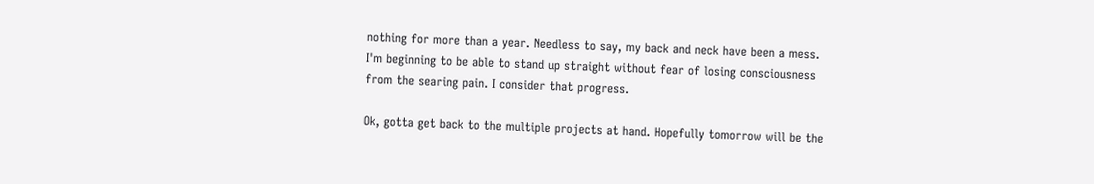nothing for more than a year. Needless to say, my back and neck have been a mess. I'm beginning to be able to stand up straight without fear of losing consciousness from the searing pain. I consider that progress.

Ok, gotta get back to the multiple projects at hand. Hopefully tomorrow will be the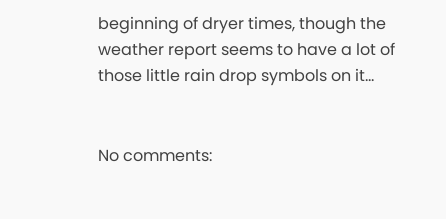beginning of dryer times, though the weather report seems to have a lot of those little rain drop symbols on it...


No comments: